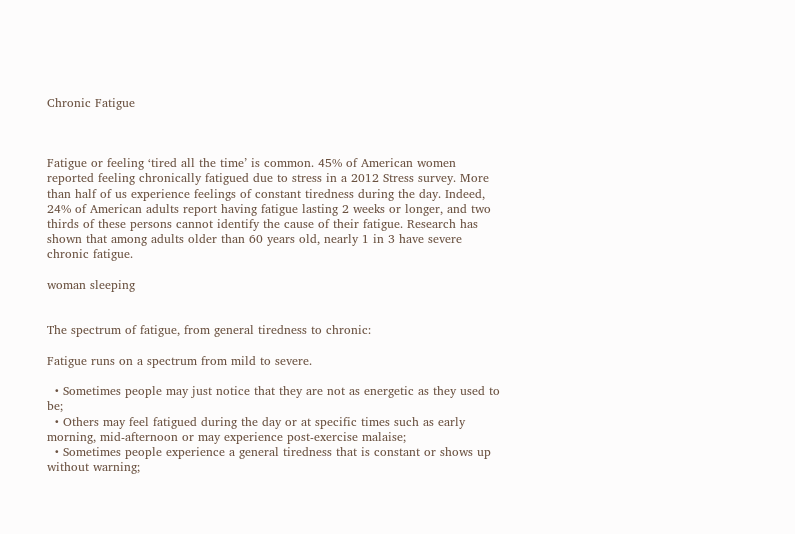Chronic Fatigue



Fatigue or feeling ‘tired all the time’ is common. 45% of American women reported feeling chronically fatigued due to stress in a 2012 Stress survey. More than half of us experience feelings of constant tiredness during the day. Indeed, 24% of American adults report having fatigue lasting 2 weeks or longer, and two thirds of these persons cannot identify the cause of their fatigue. Research has shown that among adults older than 60 years old, nearly 1 in 3 have severe chronic fatigue.

woman sleeping


The spectrum of fatigue, from general tiredness to chronic:

Fatigue runs on a spectrum from mild to severe.

  • Sometimes people may just notice that they are not as energetic as they used to be;
  • Others may feel fatigued during the day or at specific times such as early morning, mid-afternoon or may experience post-exercise malaise;
  • Sometimes people experience a general tiredness that is constant or shows up without warning;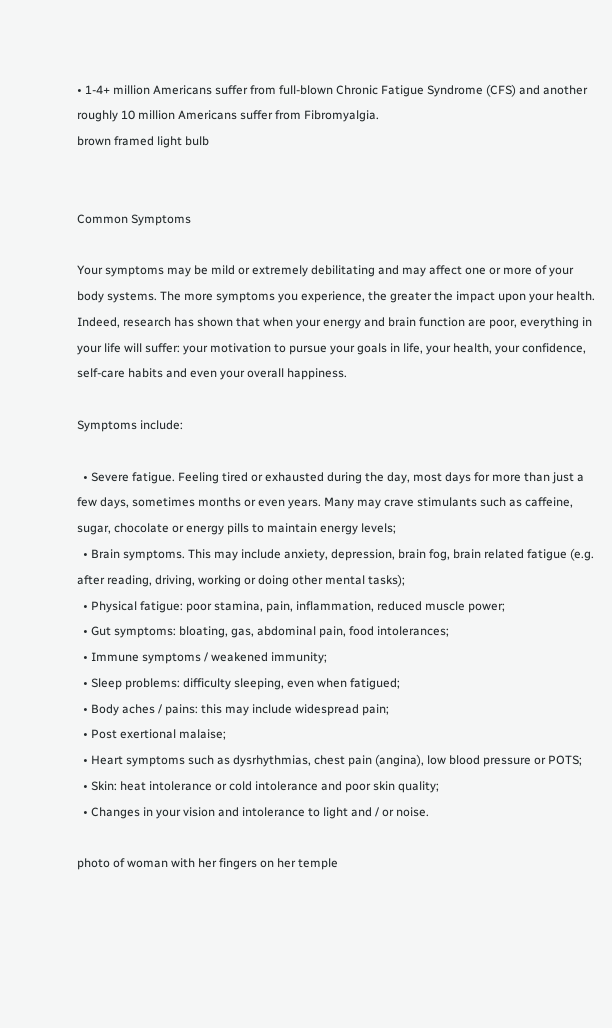• 1-4+ million Americans suffer from full-blown Chronic Fatigue Syndrome (CFS) and another roughly 10 million Americans suffer from Fibromyalgia.
brown framed light bulb


Common Symptoms

Your symptoms may be mild or extremely debilitating and may affect one or more of your body systems. The more symptoms you experience, the greater the impact upon your health. Indeed, research has shown that when your energy and brain function are poor, everything in your life will suffer: your motivation to pursue your goals in life, your health, your confidence, self-care habits and even your overall happiness.

Symptoms include:

  • Severe fatigue. Feeling tired or exhausted during the day, most days for more than just a few days, sometimes months or even years. Many may crave stimulants such as caffeine, sugar, chocolate or energy pills to maintain energy levels;
  • Brain symptoms. This may include anxiety, depression, brain fog, brain related fatigue (e.g. after reading, driving, working or doing other mental tasks);
  • Physical fatigue: poor stamina, pain, inflammation, reduced muscle power;
  • Gut symptoms: bloating, gas, abdominal pain, food intolerances;
  • Immune symptoms / weakened immunity;
  • Sleep problems: difficulty sleeping, even when fatigued;
  • Body aches / pains: this may include widespread pain;
  • Post exertional malaise;
  • Heart symptoms such as dysrhythmias, chest pain (angina), low blood pressure or POTS;
  • Skin: heat intolerance or cold intolerance and poor skin quality;
  • Changes in your vision and intolerance to light and / or noise.

photo of woman with her fingers on her temple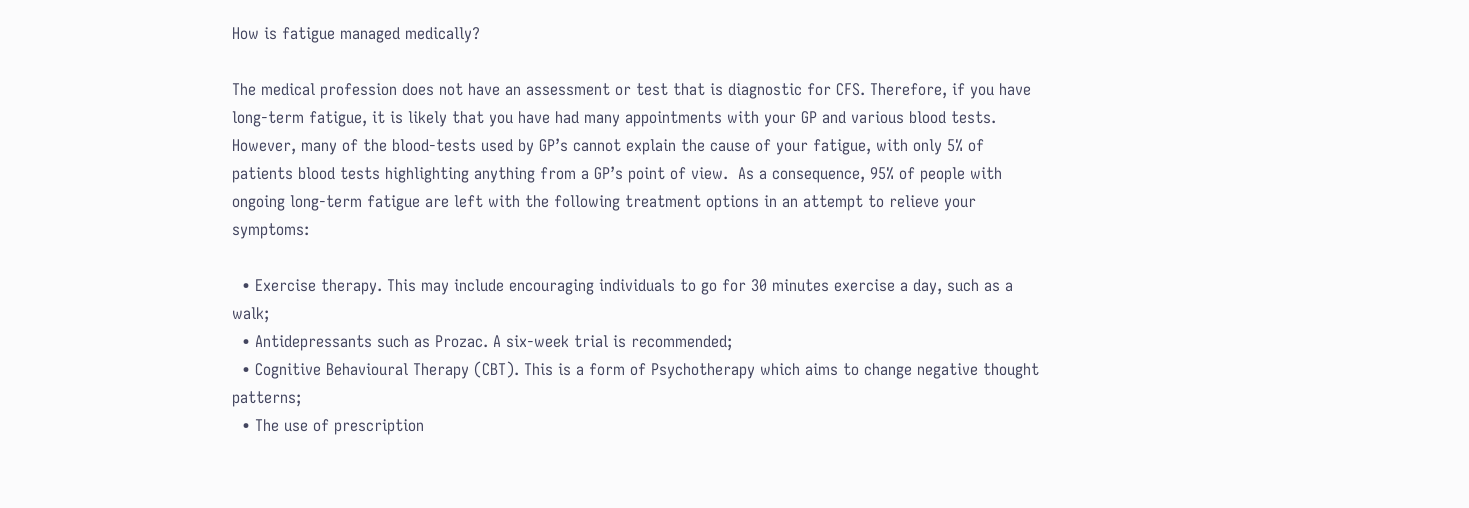How is fatigue managed medically?

The medical profession does not have an assessment or test that is diagnostic for CFS. Therefore, if you have long-term fatigue, it is likely that you have had many appointments with your GP and various blood tests. However, many of the blood-tests used by GP’s cannot explain the cause of your fatigue, with only 5% of patients blood tests highlighting anything from a GP’s point of view.  As a consequence, 95% of people with ongoing long-term fatigue are left with the following treatment options in an attempt to relieve your symptoms:

  • Exercise therapy. This may include encouraging individuals to go for 30 minutes exercise a day, such as a walk;
  • Antidepressants such as Prozac. A six-week trial is recommended;
  • Cognitive Behavioural Therapy (CBT). This is a form of Psychotherapy which aims to change negative thought patterns;
  • The use of prescription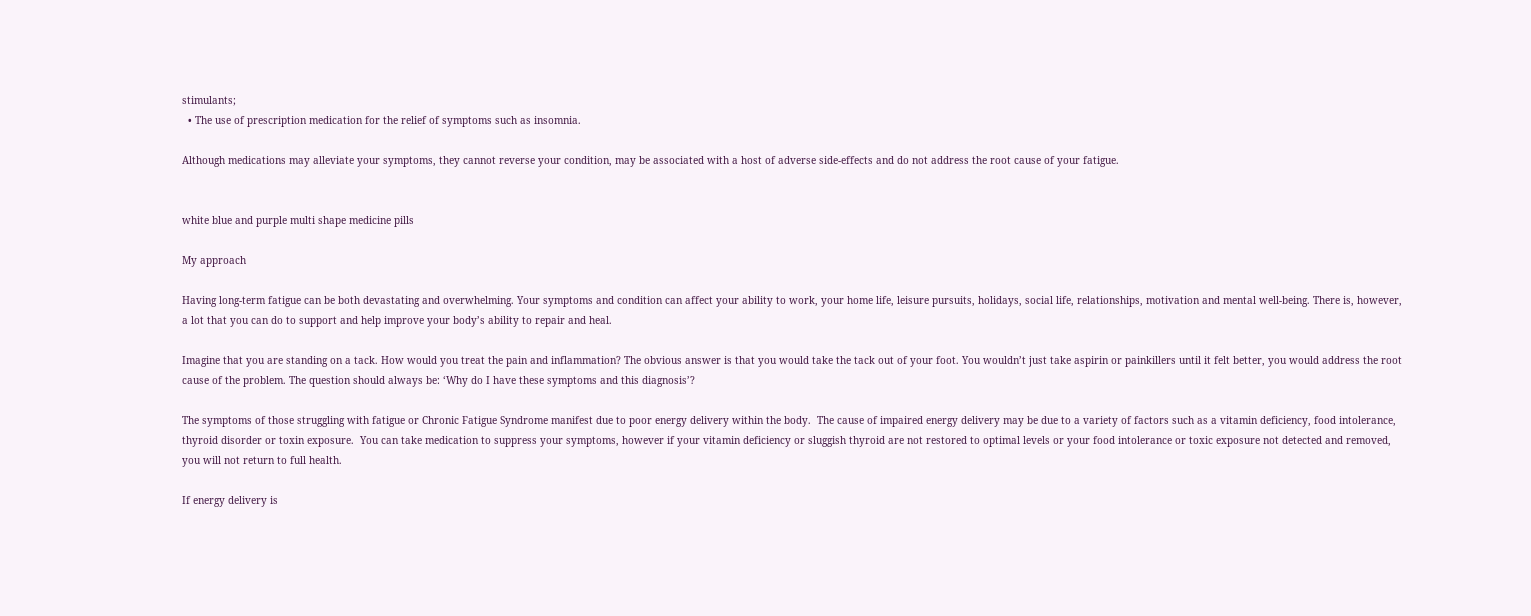stimulants;
  • The use of prescription medication for the relief of symptoms such as insomnia.

Although medications may alleviate your symptoms, they cannot reverse your condition, may be associated with a host of adverse side-effects and do not address the root cause of your fatigue.


white blue and purple multi shape medicine pills

My approach

Having long-term fatigue can be both devastating and overwhelming. Your symptoms and condition can affect your ability to work, your home life, leisure pursuits, holidays, social life, relationships, motivation and mental well-being. There is, however, a lot that you can do to support and help improve your body’s ability to repair and heal.

Imagine that you are standing on a tack. How would you treat the pain and inflammation? The obvious answer is that you would take the tack out of your foot. You wouldn’t just take aspirin or painkillers until it felt better, you would address the root cause of the problem. The question should always be: ‘Why do I have these symptoms and this diagnosis’?

The symptoms of those struggling with fatigue or Chronic Fatigue Syndrome manifest due to poor energy delivery within the body.  The cause of impaired energy delivery may be due to a variety of factors such as a vitamin deficiency, food intolerance, thyroid disorder or toxin exposure.  You can take medication to suppress your symptoms, however if your vitamin deficiency or sluggish thyroid are not restored to optimal levels or your food intolerance or toxic exposure not detected and removed, you will not return to full health.

If energy delivery is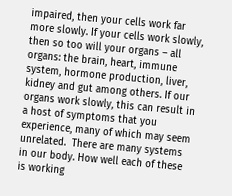impaired, then your cells work far more slowly. If your cells work slowly, then so too will your organs – all organs: the brain, heart, immune system, hormone production, liver, kidney and gut among others. If our organs work slowly, this can result in a host of symptoms that you experience, many of which may seem unrelated.  There are many systems in our body. How well each of these is working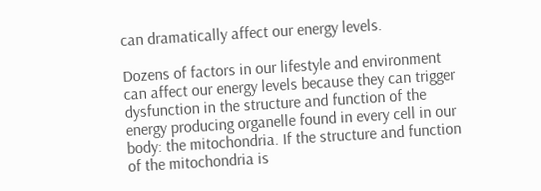can dramatically affect our energy levels.

Dozens of factors in our lifestyle and environment can affect our energy levels because they can trigger dysfunction in the structure and function of the energy producing organelle found in every cell in our body: the mitochondria. If the structure and function of the mitochondria is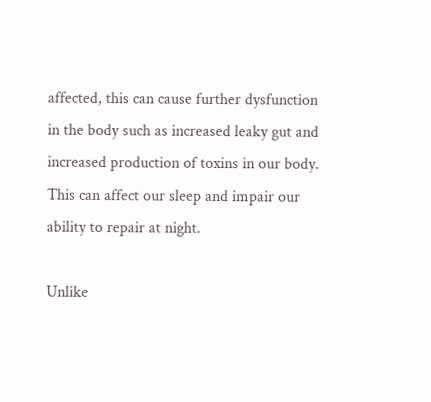affected, this can cause further dysfunction in the body such as increased leaky gut and increased production of toxins in our body. This can affect our sleep and impair our ability to repair at night.

Unlike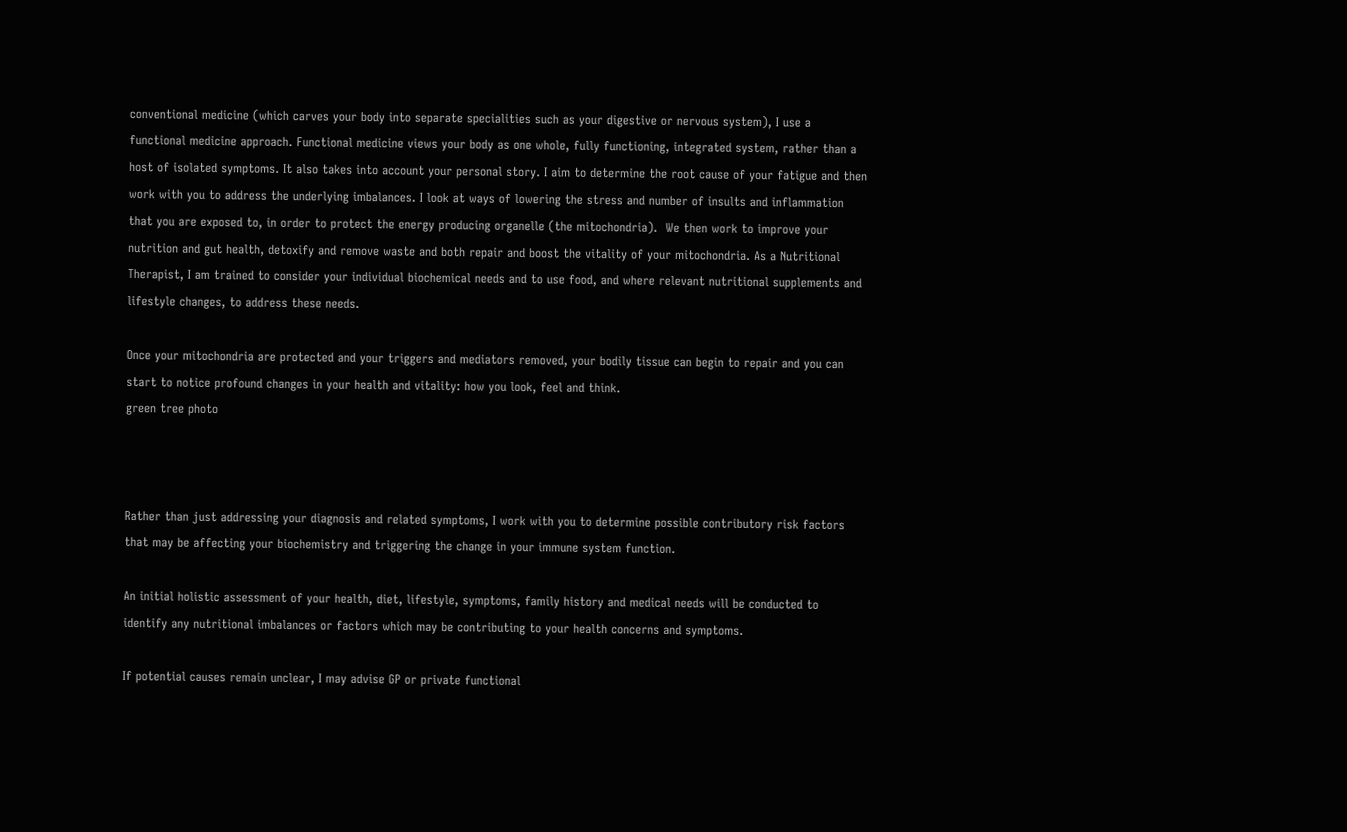conventional medicine (which carves your body into separate specialities such as your digestive or nervous system), I use a functional medicine approach. Functional medicine views your body as one whole, fully functioning, integrated system, rather than a host of isolated symptoms. It also takes into account your personal story. I aim to determine the root cause of your fatigue and then work with you to address the underlying imbalances. I look at ways of lowering the stress and number of insults and inflammation that you are exposed to, in order to protect the energy producing organelle (the mitochondria).  We then work to improve your nutrition and gut health, detoxify and remove waste and both repair and boost the vitality of your mitochondria. As a Nutritional Therapist, I am trained to consider your individual biochemical needs and to use food, and where relevant nutritional supplements and lifestyle changes, to address these needs.

Once your mitochondria are protected and your triggers and mediators removed, your bodily tissue can begin to repair and you can start to notice profound changes in your health and vitality: how you look, feel and think.
green tree photo



Rather than just addressing your diagnosis and related symptoms, I work with you to determine possible contributory risk factors that may be affecting your biochemistry and triggering the change in your immune system function.

An initial holistic assessment of your health, diet, lifestyle, symptoms, family history and medical needs will be conducted to identify any nutritional imbalances or factors which may be contributing to your health concerns and symptoms.

If potential causes remain unclear, I may advise GP or private functional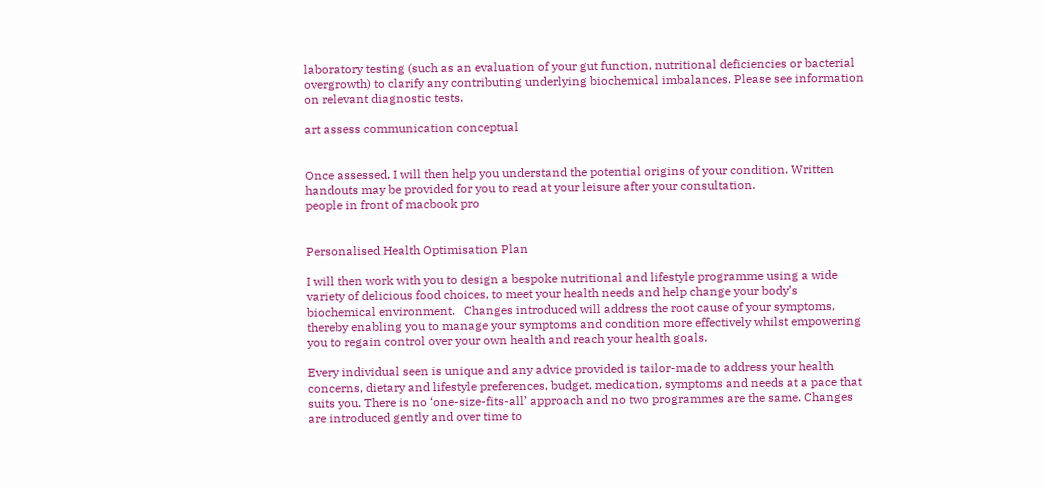laboratory testing (such as an evaluation of your gut function, nutritional deficiencies or bacterial overgrowth) to clarify any contributing underlying biochemical imbalances. Please see information on relevant diagnostic tests.

art assess communication conceptual


Once assessed, I will then help you understand the potential origins of your condition. Written handouts may be provided for you to read at your leisure after your consultation.
people in front of macbook pro


Personalised Health Optimisation Plan

I will then work with you to design a bespoke nutritional and lifestyle programme using a wide variety of delicious food choices, to meet your health needs and help change your body’s biochemical environment.   Changes introduced will address the root cause of your symptoms, thereby enabling you to manage your symptoms and condition more effectively whilst empowering you to regain control over your own health and reach your health goals.

Every individual seen is unique and any advice provided is tailor-made to address your health concerns, dietary and lifestyle preferences, budget, medication, symptoms and needs at a pace that suits you. There is no ‘one-size-fits-all’ approach and no two programmes are the same. Changes are introduced gently and over time to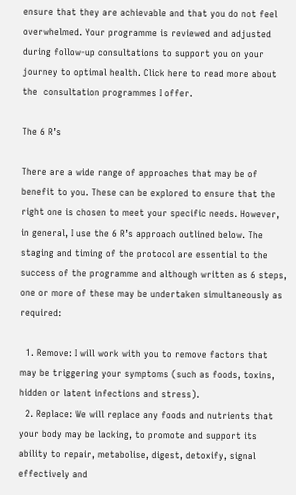ensure that they are achievable and that you do not feel overwhelmed. Your programme is reviewed and adjusted during follow-up consultations to support you on your journey to optimal health. Click here to read more about the  consultation programmes I offer.

The 6 R’s

There are a wide range of approaches that may be of benefit to you. These can be explored to ensure that the right one is chosen to meet your specific needs. However, in general, I use the 6 R’s approach outlined below. The staging and timing of the protocol are essential to the success of the programme and although written as 6 steps, one or more of these may be undertaken simultaneously as required:

  1. Remove: I will work with you to remove factors that may be triggering your symptoms (such as foods, toxins, hidden or latent infections and stress).
  2. Replace: We will replace any foods and nutrients that your body may be lacking, to promote and support its ability to repair, metabolise, digest, detoxify, signal effectively and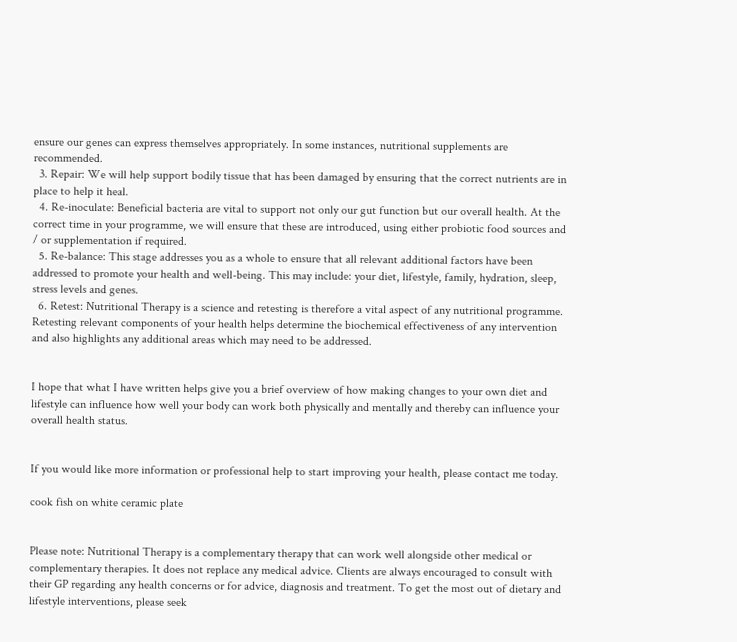ensure our genes can express themselves appropriately. In some instances, nutritional supplements are recommended.
  3. Repair: We will help support bodily tissue that has been damaged by ensuring that the correct nutrients are in place to help it heal.
  4. Re-inoculate: Beneficial bacteria are vital to support not only our gut function but our overall health. At the correct time in your programme, we will ensure that these are introduced, using either probiotic food sources and / or supplementation if required.
  5. Re-balance: This stage addresses you as a whole to ensure that all relevant additional factors have been addressed to promote your health and well-being. This may include: your diet, lifestyle, family, hydration, sleep, stress levels and genes.
  6. Retest: Nutritional Therapy is a science and retesting is therefore a vital aspect of any nutritional programme. Retesting relevant components of your health helps determine the biochemical effectiveness of any intervention and also highlights any additional areas which may need to be addressed.


I hope that what I have written helps give you a brief overview of how making changes to your own diet and lifestyle can influence how well your body can work both physically and mentally and thereby can influence your overall health status.


If you would like more information or professional help to start improving your health, please contact me today.

cook fish on white ceramic plate


Please note: Nutritional Therapy is a complementary therapy that can work well alongside other medical or complementary therapies. It does not replace any medical advice. Clients are always encouraged to consult with their GP regarding any health concerns or for advice, diagnosis and treatment. To get the most out of dietary and lifestyle interventions, please seek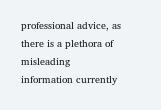professional advice, as there is a plethora of misleading information currently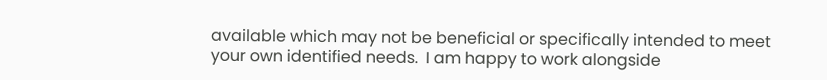available which may not be beneficial or specifically intended to meet your own identified needs.  I am happy to work alongside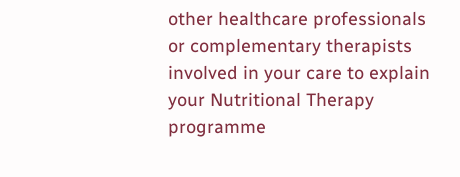other healthcare professionals or complementary therapists involved in your care to explain your Nutritional Therapy programme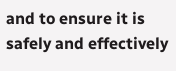and to ensure it is safely and effectively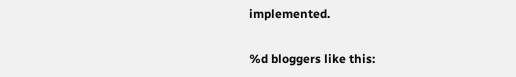implemented.


%d bloggers like this: